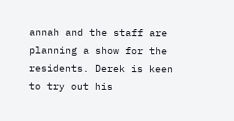annah and the staff are planning a show for the residents. Derek is keen to try out his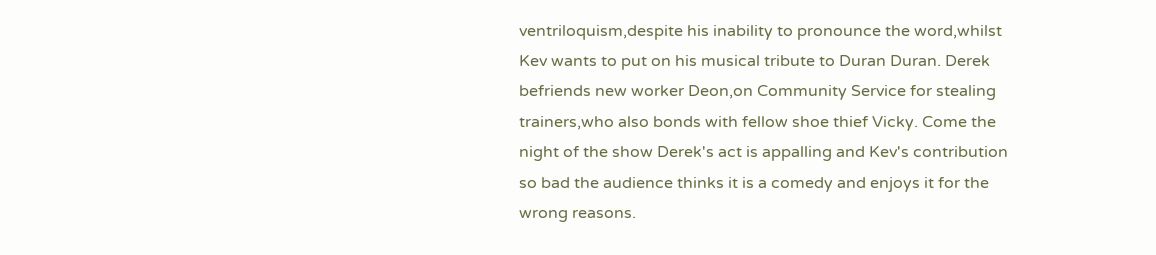ventriloquism,despite his inability to pronounce the word,whilst Kev wants to put on his musical tribute to Duran Duran. Derek befriends new worker Deon,on Community Service for stealing trainers,who also bonds with fellow shoe thief Vicky. Come the night of the show Derek's act is appalling and Kev's contribution so bad the audience thinks it is a comedy and enjoys it for the wrong reasons.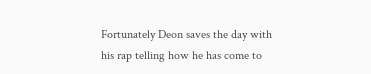Fortunately Deon saves the day with his rap telling how he has come to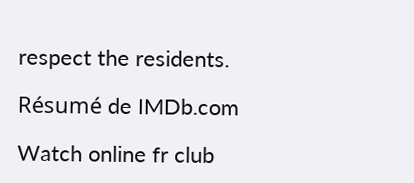respect the residents.

Résumé de IMDb.com

Watch online fr club